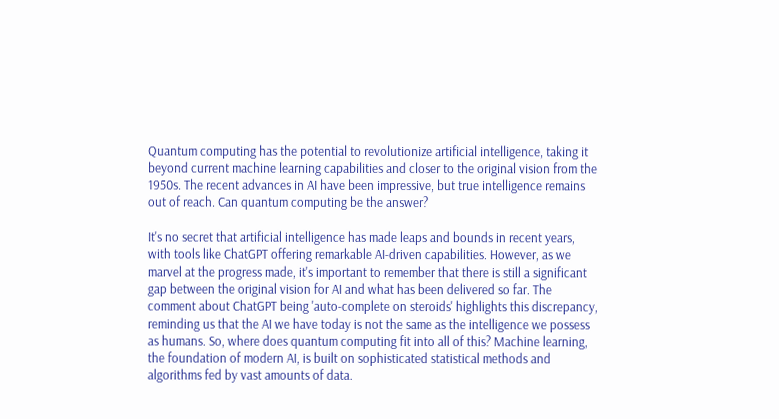Quantum computing has the potential to revolutionize artificial intelligence, taking it beyond current machine learning capabilities and closer to the original vision from the 1950s. The recent advances in AI have been impressive, but true intelligence remains out of reach. Can quantum computing be the answer?

It's no secret that artificial intelligence has made leaps and bounds in recent years, with tools like ChatGPT offering remarkable AI-driven capabilities. However, as we marvel at the progress made, it's important to remember that there is still a significant gap between the original vision for AI and what has been delivered so far. The comment about ChatGPT being 'auto-complete on steroids' highlights this discrepancy, reminding us that the AI we have today is not the same as the intelligence we possess as humans. So, where does quantum computing fit into all of this? Machine learning, the foundation of modern AI, is built on sophisticated statistical methods and algorithms fed by vast amounts of data.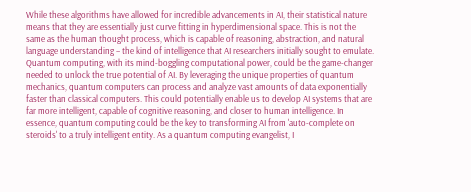While these algorithms have allowed for incredible advancements in AI, their statistical nature means that they are essentially just curve fitting in hyperdimensional space. This is not the same as the human thought process, which is capable of reasoning, abstraction, and natural language understanding – the kind of intelligence that AI researchers initially sought to emulate. Quantum computing, with its mind-boggling computational power, could be the game-changer needed to unlock the true potential of AI. By leveraging the unique properties of quantum mechanics, quantum computers can process and analyze vast amounts of data exponentially faster than classical computers. This could potentially enable us to develop AI systems that are far more intelligent, capable of cognitive reasoning, and closer to human intelligence. In essence, quantum computing could be the key to transforming AI from 'auto-complete on steroids' to a truly intelligent entity. As a quantum computing evangelist, I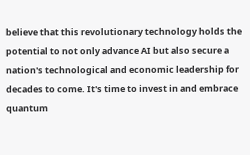believe that this revolutionary technology holds the potential to not only advance AI but also secure a nation's technological and economic leadership for decades to come. It's time to invest in and embrace quantum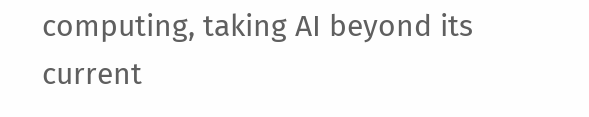computing, taking AI beyond its current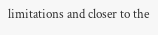limitations and closer to the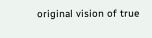original vision of true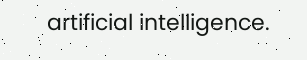artificial intelligence.